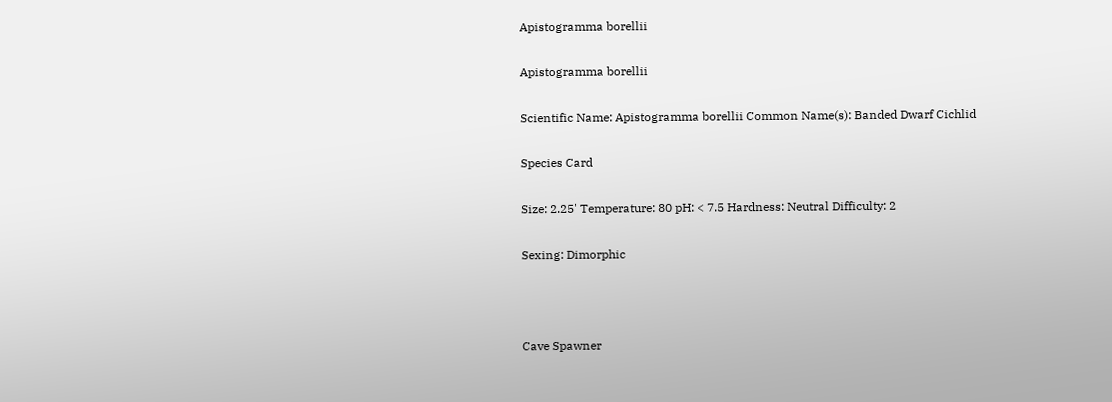Apistogramma borellii

Apistogramma borellii

Scientific Name: Apistogramma borellii Common Name(s): Banded Dwarf Cichlid

Species Card

Size: 2.25' Temperature: 80 pH: < 7.5 Hardness: Neutral Difficulty: 2

Sexing: Dimorphic



Cave Spawner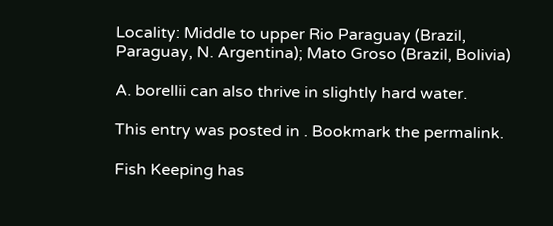Locality: Middle to upper Rio Paraguay (Brazil, Paraguay, N. Argentina); Mato Groso (Brazil, Bolivia)

A. borellii can also thrive in slightly hard water.

This entry was posted in . Bookmark the permalink.

Fish Keeping has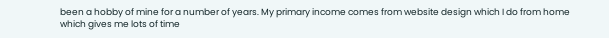been a hobby of mine for a number of years. My primary income comes from website design which I do from home which gives me lots of time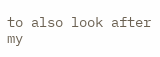to also look after my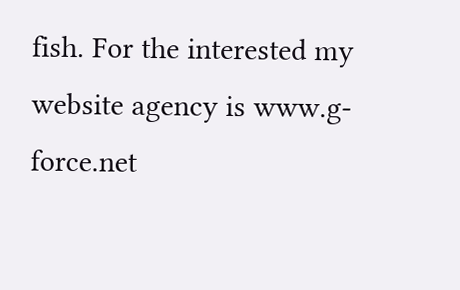fish. For the interested my website agency is www.g-force.net